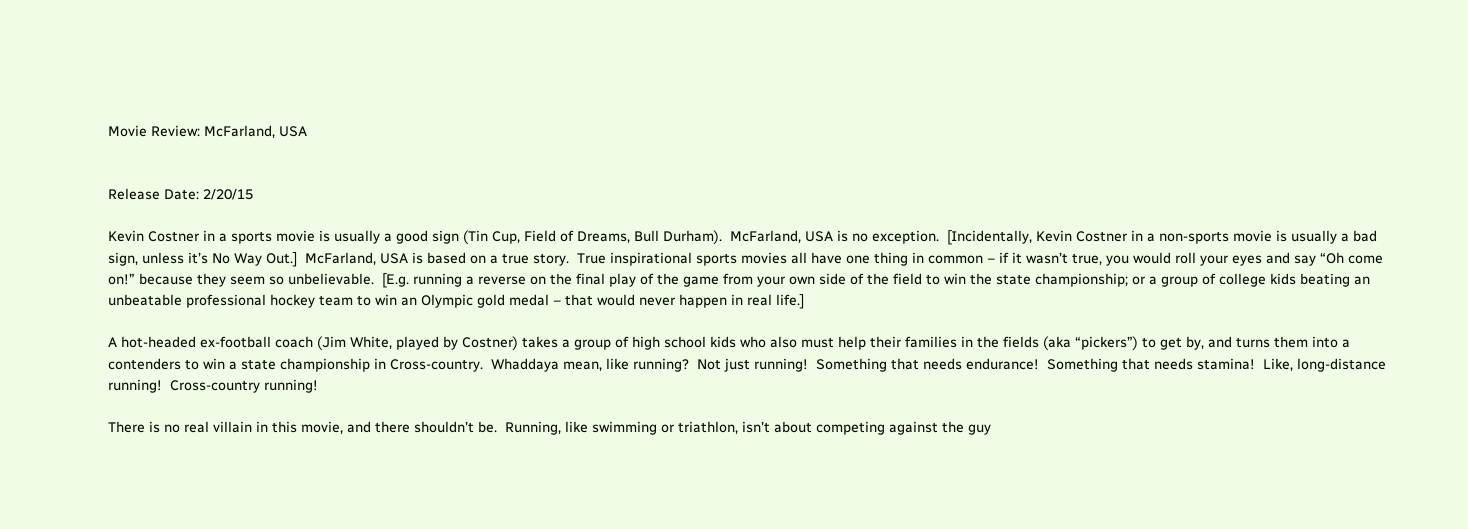Movie Review: McFarland, USA


Release Date: 2/20/15

Kevin Costner in a sports movie is usually a good sign (Tin Cup, Field of Dreams, Bull Durham).  McFarland, USA is no exception.  [Incidentally, Kevin Costner in a non-sports movie is usually a bad sign, unless it’s No Way Out.]  McFarland, USA is based on a true story.  True inspirational sports movies all have one thing in common – if it wasn’t true, you would roll your eyes and say “Oh come on!” because they seem so unbelievable.  [E.g. running a reverse on the final play of the game from your own side of the field to win the state championship; or a group of college kids beating an unbeatable professional hockey team to win an Olympic gold medal – that would never happen in real life.]

A hot-headed ex-football coach (Jim White, played by Costner) takes a group of high school kids who also must help their families in the fields (aka “pickers”) to get by, and turns them into a contenders to win a state championship in Cross-country.  Whaddaya mean, like running?  Not just running!  Something that needs endurance!  Something that needs stamina!  Like, long-distance running!  Cross-country running!

There is no real villain in this movie, and there shouldn’t be.  Running, like swimming or triathlon, isn’t about competing against the guy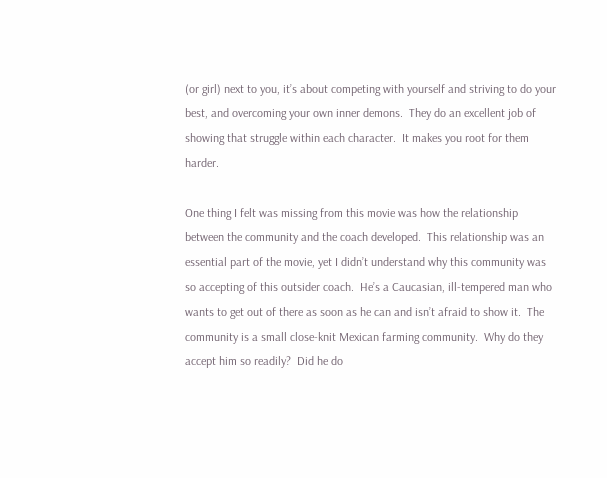(or girl) next to you, it’s about competing with yourself and striving to do your best, and overcoming your own inner demons.  They do an excellent job of showing that struggle within each character.  It makes you root for them harder.

One thing I felt was missing from this movie was how the relationship between the community and the coach developed.  This relationship was an essential part of the movie, yet I didn’t understand why this community was so accepting of this outsider coach.  He’s a Caucasian, ill-tempered man who wants to get out of there as soon as he can and isn’t afraid to show it.  The community is a small close-knit Mexican farming community.  Why do they accept him so readily?  Did he do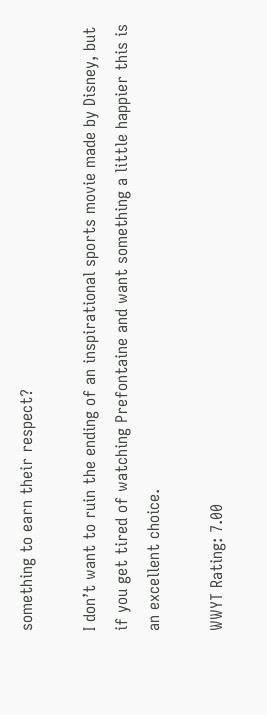something to earn their respect?

I don’t want to ruin the ending of an inspirational sports movie made by Disney, but if you get tired of watching Prefontaine and want something a little happier this is an excellent choice.

WWYT Rating: 7.00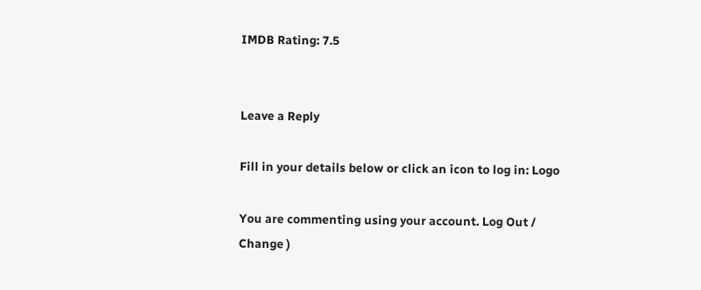IMDB Rating: 7.5


Leave a Reply

Fill in your details below or click an icon to log in: Logo

You are commenting using your account. Log Out /  Change )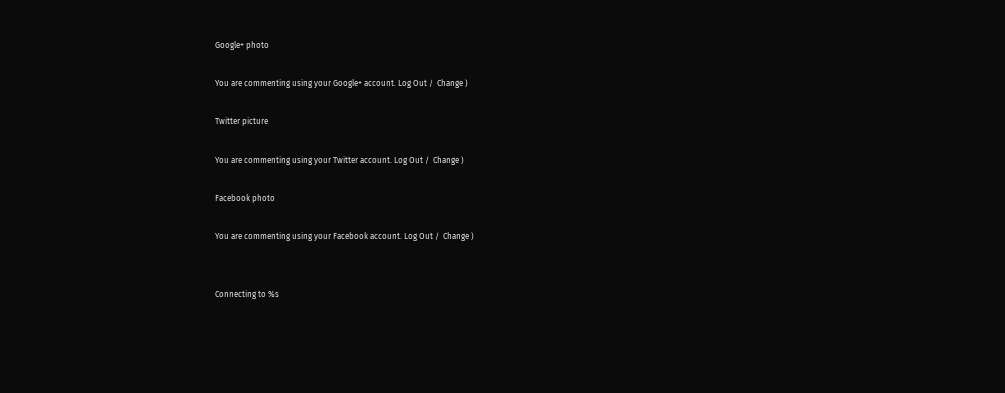Google+ photo

You are commenting using your Google+ account. Log Out /  Change )

Twitter picture

You are commenting using your Twitter account. Log Out /  Change )

Facebook photo

You are commenting using your Facebook account. Log Out /  Change )


Connecting to %s